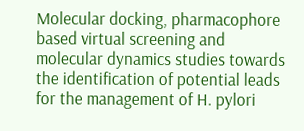Molecular docking, pharmacophore based virtual screening and molecular dynamics studies towards the identification of potential leads for the management of H. pylori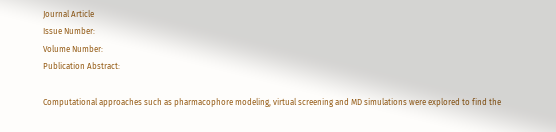Journal Article
Issue Number:
Volume Number:
Publication Abstract:

Computational approaches such as pharmacophore modeling, virtual screening and MD simulations were explored to find the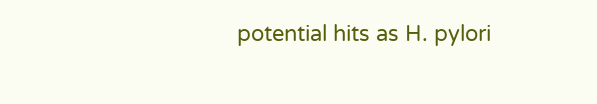potential hits as H. pylori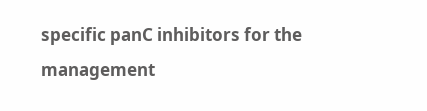specific panC inhibitors for the management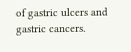of gastric ulcers and gastric cancers.